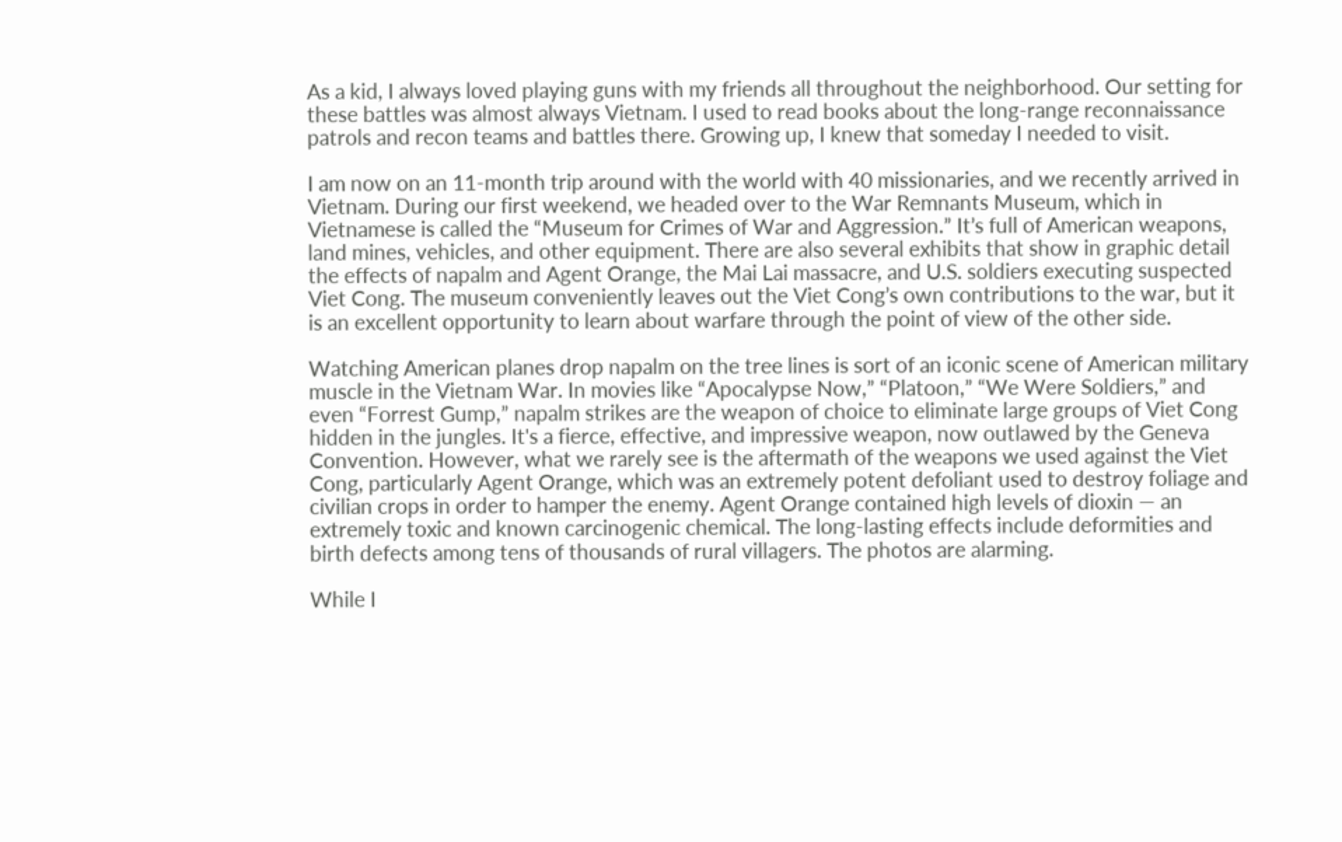As a kid, I always loved playing guns with my friends all throughout the neighborhood. Our setting for these battles was almost always Vietnam. I used to read books about the long-range reconnaissance patrols and recon teams and battles there. Growing up, I knew that someday I needed to visit.

I am now on an 11-month trip around with the world with 40 missionaries, and we recently arrived in Vietnam. During our first weekend, we headed over to the War Remnants Museum, which in Vietnamese is called the “Museum for Crimes of War and Aggression.” It’s full of American weapons, land mines, vehicles, and other equipment. There are also several exhibits that show in graphic detail the effects of napalm and Agent Orange, the Mai Lai massacre, and U.S. soldiers executing suspected Viet Cong. The museum conveniently leaves out the Viet Cong’s own contributions to the war, but it is an excellent opportunity to learn about warfare through the point of view of the other side.

Watching American planes drop napalm on the tree lines is sort of an iconic scene of American military muscle in the Vietnam War. In movies like “Apocalypse Now,” “Platoon,” “We Were Soldiers,” and even “Forrest Gump,” napalm strikes are the weapon of choice to eliminate large groups of Viet Cong hidden in the jungles. It's a fierce, effective, and impressive weapon, now outlawed by the Geneva Convention. However, what we rarely see is the aftermath of the weapons we used against the Viet Cong, particularly Agent Orange, which was an extremely potent defoliant used to destroy foliage and civilian crops in order to hamper the enemy. Agent Orange contained high levels of dioxin — an extremely toxic and known carcinogenic chemical. The long-lasting effects include deformities and birth defects among tens of thousands of rural villagers. The photos are alarming.

While I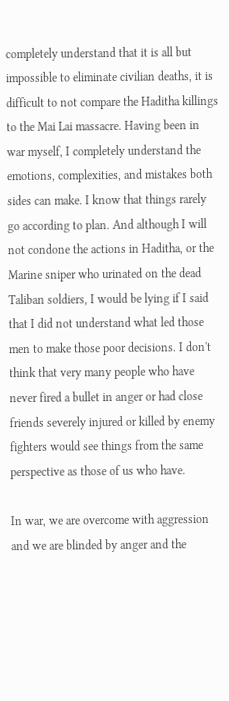completely understand that it is all but impossible to eliminate civilian deaths, it is difficult to not compare the Haditha killings to the Mai Lai massacre. Having been in war myself, I completely understand the emotions, complexities, and mistakes both sides can make. I know that things rarely go according to plan. And although I will not condone the actions in Haditha, or the Marine sniper who urinated on the dead Taliban soldiers, I would be lying if I said that I did not understand what led those men to make those poor decisions. I don't think that very many people who have never fired a bullet in anger or had close friends severely injured or killed by enemy fighters would see things from the same perspective as those of us who have.

In war, we are overcome with aggression and we are blinded by anger and the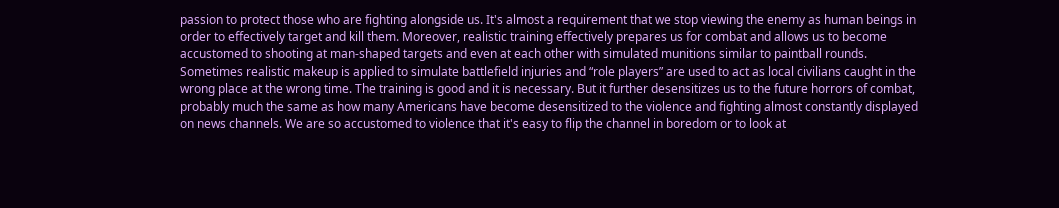passion to protect those who are fighting alongside us. It's almost a requirement that we stop viewing the enemy as human beings in order to effectively target and kill them. Moreover, realistic training effectively prepares us for combat and allows us to become accustomed to shooting at man-shaped targets and even at each other with simulated munitions similar to paintball rounds. Sometimes realistic makeup is applied to simulate battlefield injuries and “role players” are used to act as local civilians caught in the wrong place at the wrong time. The training is good and it is necessary. But it further desensitizes us to the future horrors of combat, probably much the same as how many Americans have become desensitized to the violence and fighting almost constantly displayed on news channels. We are so accustomed to violence that it's easy to flip the channel in boredom or to look at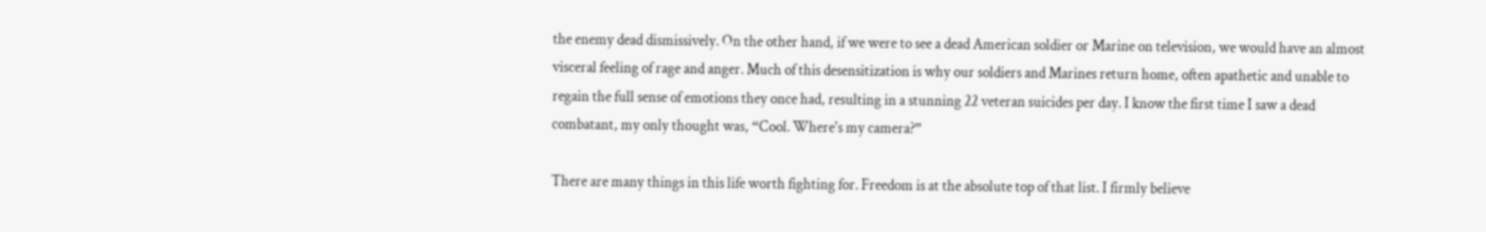the enemy dead dismissively. On the other hand, if we were to see a dead American soldier or Marine on television, we would have an almost visceral feeling of rage and anger. Much of this desensitization is why our soldiers and Marines return home, often apathetic and unable to regain the full sense of emotions they once had, resulting in a stunning 22 veteran suicides per day. I know the first time I saw a dead combatant, my only thought was, “Cool. Where's my camera?”

There are many things in this life worth fighting for. Freedom is at the absolute top of that list. I firmly believe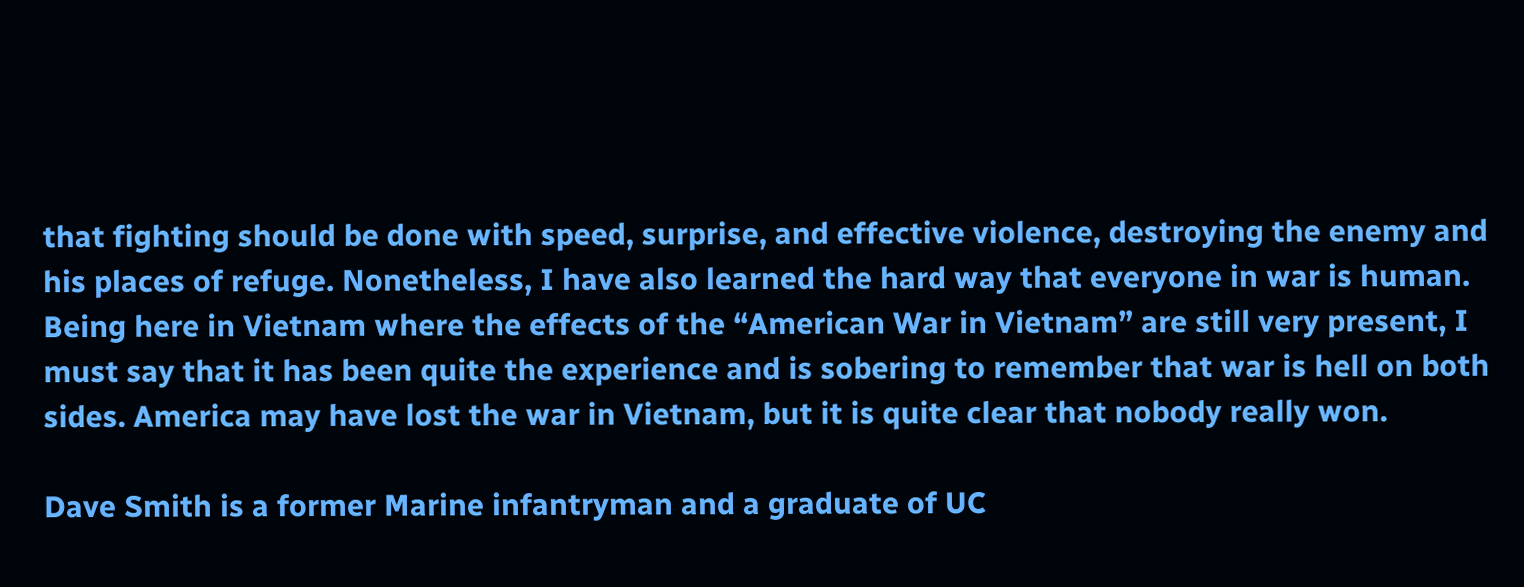that fighting should be done with speed, surprise, and effective violence, destroying the enemy and his places of refuge. Nonetheless, I have also learned the hard way that everyone in war is human. Being here in Vietnam where the effects of the “American War in Vietnam” are still very present, I must say that it has been quite the experience and is sobering to remember that war is hell on both sides. America may have lost the war in Vietnam, but it is quite clear that nobody really won.

Dave Smith is a former Marine infantryman and a graduate of UC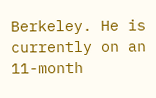Berkeley. He is currently on an 11-month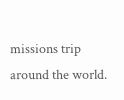missions trip around the world.